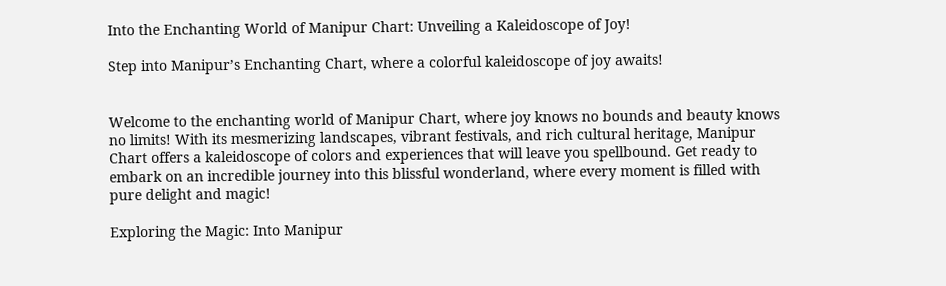Into the Enchanting World of Manipur Chart: Unveiling a Kaleidoscope of Joy!

Step into Manipur’s Enchanting Chart, where a colorful kaleidoscope of joy awaits!


Welcome to the enchanting world of Manipur Chart, where joy knows no bounds and beauty knows no limits! With its mesmerizing landscapes, vibrant festivals, and rich cultural heritage, Manipur Chart offers a kaleidoscope of colors and experiences that will leave you spellbound. Get ready to embark on an incredible journey into this blissful wonderland, where every moment is filled with pure delight and magic!

Exploring the Magic: Into Manipur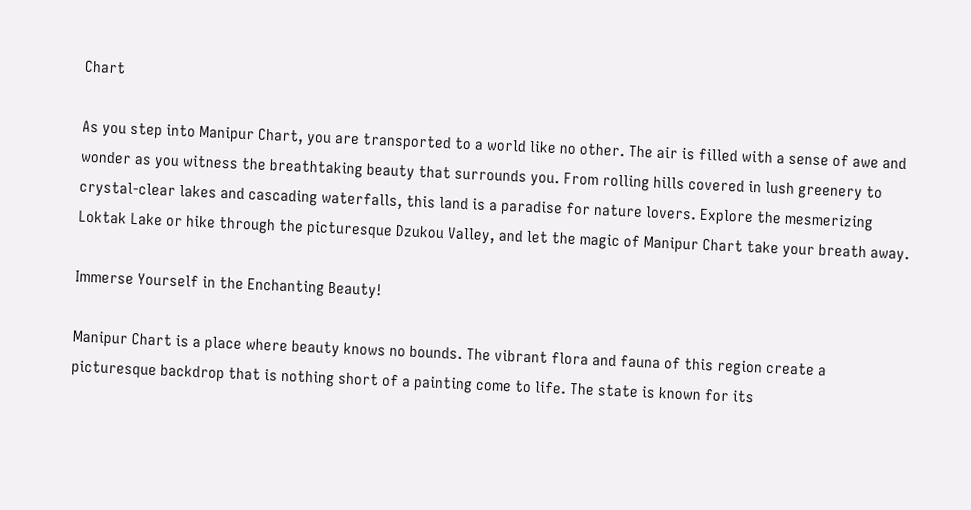Chart

As you step into Manipur Chart, you are transported to a world like no other. The air is filled with a sense of awe and wonder as you witness the breathtaking beauty that surrounds you. From rolling hills covered in lush greenery to crystal-clear lakes and cascading waterfalls, this land is a paradise for nature lovers. Explore the mesmerizing Loktak Lake or hike through the picturesque Dzukou Valley, and let the magic of Manipur Chart take your breath away.

Immerse Yourself in the Enchanting Beauty!

Manipur Chart is a place where beauty knows no bounds. The vibrant flora and fauna of this region create a picturesque backdrop that is nothing short of a painting come to life. The state is known for its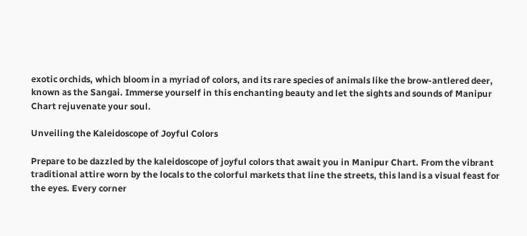exotic orchids, which bloom in a myriad of colors, and its rare species of animals like the brow-antlered deer, known as the Sangai. Immerse yourself in this enchanting beauty and let the sights and sounds of Manipur Chart rejuvenate your soul.

Unveiling the Kaleidoscope of Joyful Colors

Prepare to be dazzled by the kaleidoscope of joyful colors that await you in Manipur Chart. From the vibrant traditional attire worn by the locals to the colorful markets that line the streets, this land is a visual feast for the eyes. Every corner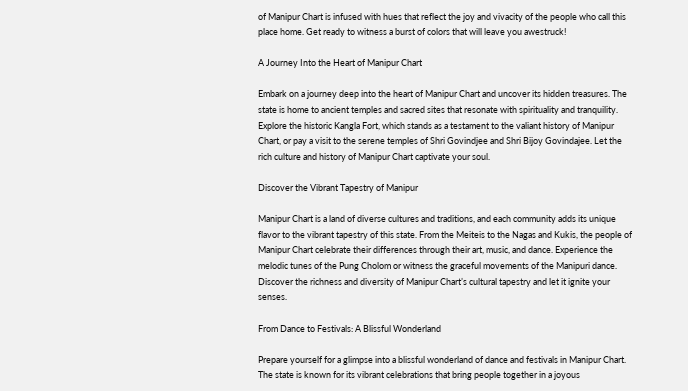of Manipur Chart is infused with hues that reflect the joy and vivacity of the people who call this place home. Get ready to witness a burst of colors that will leave you awestruck!

A Journey Into the Heart of Manipur Chart

Embark on a journey deep into the heart of Manipur Chart and uncover its hidden treasures. The state is home to ancient temples and sacred sites that resonate with spirituality and tranquility. Explore the historic Kangla Fort, which stands as a testament to the valiant history of Manipur Chart, or pay a visit to the serene temples of Shri Govindjee and Shri Bijoy Govindajee. Let the rich culture and history of Manipur Chart captivate your soul.

Discover the Vibrant Tapestry of Manipur

Manipur Chart is a land of diverse cultures and traditions, and each community adds its unique flavor to the vibrant tapestry of this state. From the Meiteis to the Nagas and Kukis, the people of Manipur Chart celebrate their differences through their art, music, and dance. Experience the melodic tunes of the Pung Cholom or witness the graceful movements of the Manipuri dance. Discover the richness and diversity of Manipur Chart’s cultural tapestry and let it ignite your senses.

From Dance to Festivals: A Blissful Wonderland

Prepare yourself for a glimpse into a blissful wonderland of dance and festivals in Manipur Chart. The state is known for its vibrant celebrations that bring people together in a joyous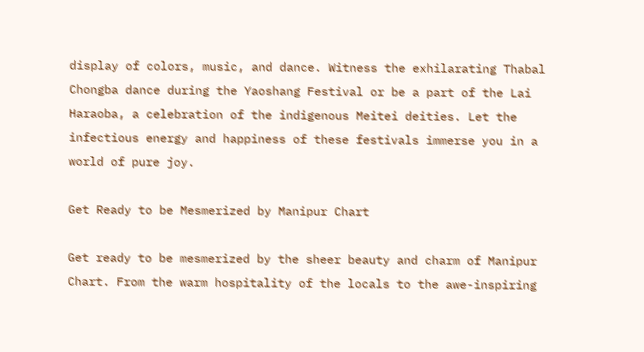display of colors, music, and dance. Witness the exhilarating Thabal Chongba dance during the Yaoshang Festival or be a part of the Lai Haraoba, a celebration of the indigenous Meitei deities. Let the infectious energy and happiness of these festivals immerse you in a world of pure joy.

Get Ready to be Mesmerized by Manipur Chart

Get ready to be mesmerized by the sheer beauty and charm of Manipur Chart. From the warm hospitality of the locals to the awe-inspiring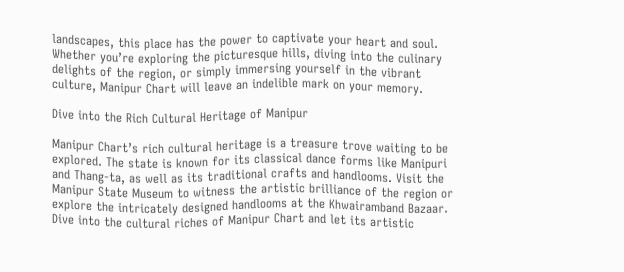landscapes, this place has the power to captivate your heart and soul. Whether you’re exploring the picturesque hills, diving into the culinary delights of the region, or simply immersing yourself in the vibrant culture, Manipur Chart will leave an indelible mark on your memory.

Dive into the Rich Cultural Heritage of Manipur

Manipur Chart’s rich cultural heritage is a treasure trove waiting to be explored. The state is known for its classical dance forms like Manipuri and Thang-ta, as well as its traditional crafts and handlooms. Visit the Manipur State Museum to witness the artistic brilliance of the region or explore the intricately designed handlooms at the Khwairamband Bazaar. Dive into the cultural riches of Manipur Chart and let its artistic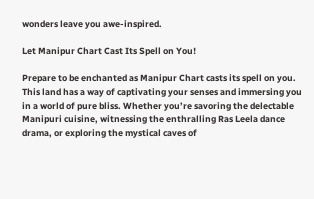wonders leave you awe-inspired.

Let Manipur Chart Cast Its Spell on You!

Prepare to be enchanted as Manipur Chart casts its spell on you. This land has a way of captivating your senses and immersing you in a world of pure bliss. Whether you’re savoring the delectable Manipuri cuisine, witnessing the enthralling Ras Leela dance drama, or exploring the mystical caves of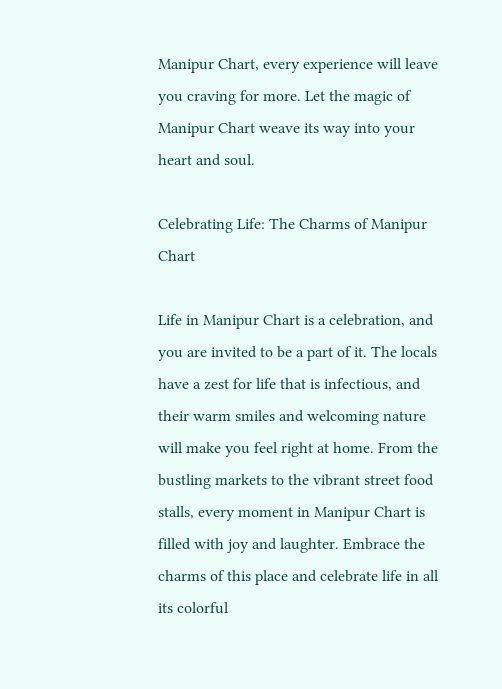Manipur Chart, every experience will leave you craving for more. Let the magic of Manipur Chart weave its way into your heart and soul.

Celebrating Life: The Charms of Manipur Chart

Life in Manipur Chart is a celebration, and you are invited to be a part of it. The locals have a zest for life that is infectious, and their warm smiles and welcoming nature will make you feel right at home. From the bustling markets to the vibrant street food stalls, every moment in Manipur Chart is filled with joy and laughter. Embrace the charms of this place and celebrate life in all its colorful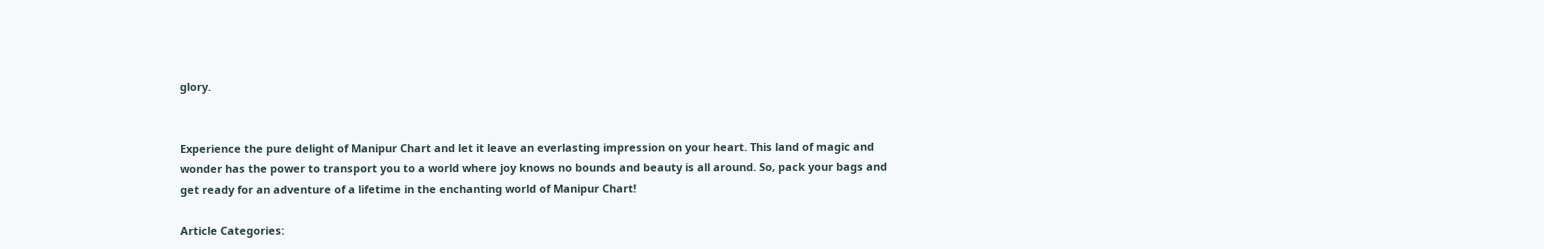glory.


Experience the pure delight of Manipur Chart and let it leave an everlasting impression on your heart. This land of magic and wonder has the power to transport you to a world where joy knows no bounds and beauty is all around. So, pack your bags and get ready for an adventure of a lifetime in the enchanting world of Manipur Chart!

Article Categories: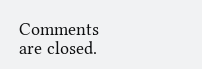Comments are closed.